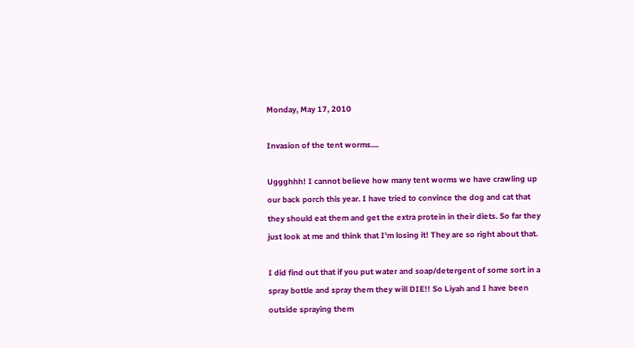Monday, May 17, 2010

Invasion of the tent worms....

Uggghhh! I cannot believe how many tent worms we have crawling up our back porch this year. I have tried to convince the dog and cat that they should eat them and get the extra protein in their diets. So far they just look at me and think that I'm losing it! They are so right about that.

I did find out that if you put water and soap/detergent of some sort in a spray bottle and spray them they will DIE!! So Liyah and I have been outside spraying them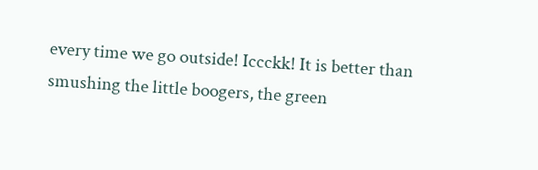every time we go outside! Iccckk! It is better than smushing the little boogers, the green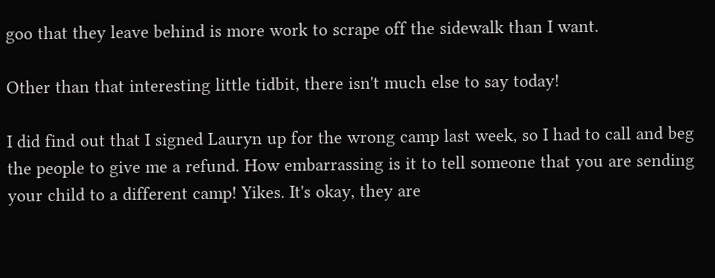goo that they leave behind is more work to scrape off the sidewalk than I want.

Other than that interesting little tidbit, there isn't much else to say today!

I did find out that I signed Lauryn up for the wrong camp last week, so I had to call and beg the people to give me a refund. How embarrassing is it to tell someone that you are sending your child to a different camp! Yikes. It's okay, they are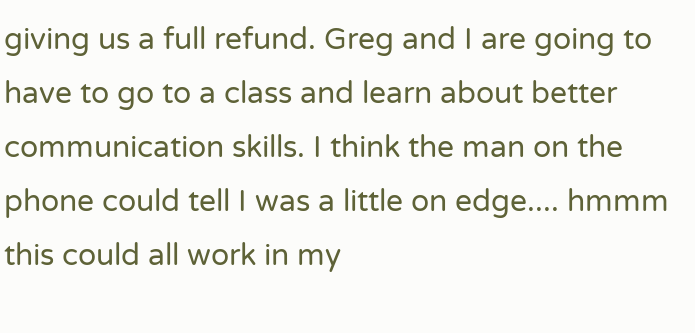giving us a full refund. Greg and I are going to have to go to a class and learn about better communication skills. I think the man on the phone could tell I was a little on edge.... hmmm this could all work in my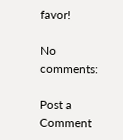favor!

No comments:

Post a Comment